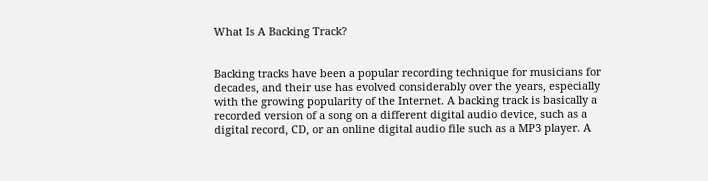What Is A Backing Track?


Backing tracks have been a popular recording technique for musicians for decades, and their use has evolved considerably over the years, especially with the growing popularity of the Internet. A backing track is basically a recorded version of a song on a different digital audio device, such as a digital record, CD, or an online digital audio file such as a MP3 player. A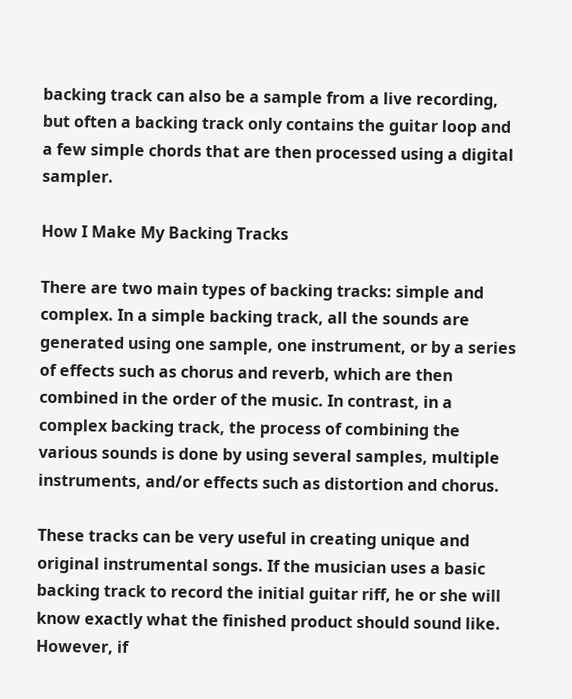backing track can also be a sample from a live recording, but often a backing track only contains the guitar loop and a few simple chords that are then processed using a digital sampler.

How I Make My Backing Tracks

There are two main types of backing tracks: simple and complex. In a simple backing track, all the sounds are generated using one sample, one instrument, or by a series of effects such as chorus and reverb, which are then combined in the order of the music. In contrast, in a complex backing track, the process of combining the various sounds is done by using several samples, multiple instruments, and/or effects such as distortion and chorus.

These tracks can be very useful in creating unique and original instrumental songs. If the musician uses a basic backing track to record the initial guitar riff, he or she will know exactly what the finished product should sound like. However, if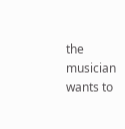the musician wants to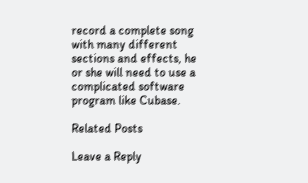record a complete song with many different sections and effects, he or she will need to use a complicated software program like Cubase.

Related Posts

Leave a Reply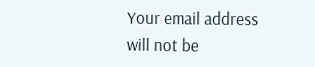Your email address will not be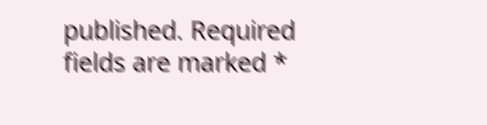published. Required fields are marked *